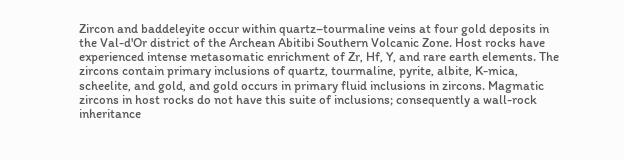Zircon and baddeleyite occur within quartz–tourmaline veins at four gold deposits in the Val-d'Or district of the Archean Abitibi Southern Volcanic Zone. Host rocks have experienced intense metasomatic enrichment of Zr, Hf, Y, and rare earth elements. The zircons contain primary inclusions of quartz, tourmaline, pyrite, albite, K-mica, scheelite, and gold, and gold occurs in primary fluid inclusions in zircons. Magmatic zircons in host rocks do not have this suite of inclusions; consequently a wall-rock inheritance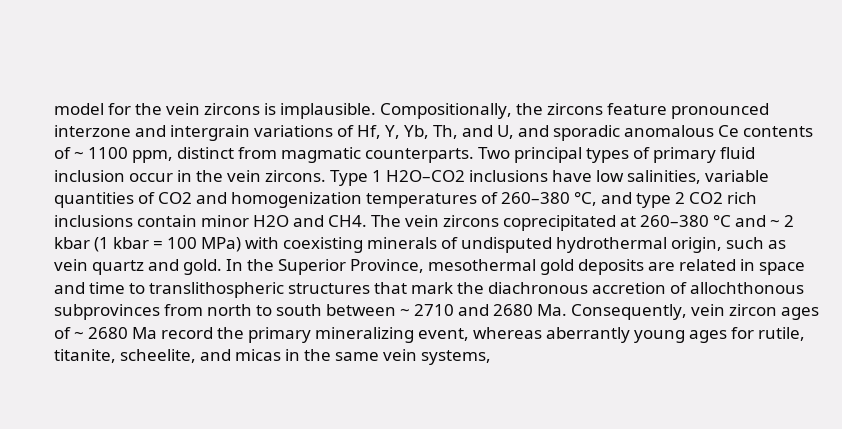model for the vein zircons is implausible. Compositionally, the zircons feature pronounced interzone and intergrain variations of Hf, Y, Yb, Th, and U, and sporadic anomalous Ce contents of ~ 1100 ppm, distinct from magmatic counterparts. Two principal types of primary fluid inclusion occur in the vein zircons. Type 1 H2O–CO2 inclusions have low salinities, variable quantities of CO2 and homogenization temperatures of 260–380 °C, and type 2 CO2 rich inclusions contain minor H2O and CH4. The vein zircons coprecipitated at 260–380 °C and ~ 2 kbar (1 kbar = 100 MPa) with coexisting minerals of undisputed hydrothermal origin, such as vein quartz and gold. In the Superior Province, mesothermal gold deposits are related in space and time to translithospheric structures that mark the diachronous accretion of allochthonous subprovinces from north to south between ~ 2710 and 2680 Ma. Consequently, vein zircon ages of ~ 2680 Ma record the primary mineralizing event, whereas aberrantly young ages for rutile, titanite, scheelite, and micas in the same vein systems,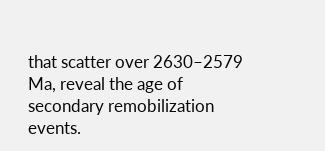that scatter over 2630–2579 Ma, reveal the age of secondary remobilization events.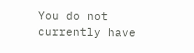You do not currently have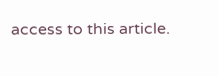access to this article.